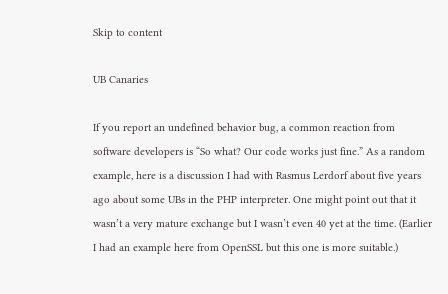Skip to content

UB Canaries

If you report an undefined behavior bug, a common reaction from software developers is “So what? Our code works just fine.” As a random example, here is a discussion I had with Rasmus Lerdorf about five years ago about some UBs in the PHP interpreter. One might point out that it wasn’t a very mature exchange but I wasn’t even 40 yet at the time. (Earlier I had an example here from OpenSSL but this one is more suitable.)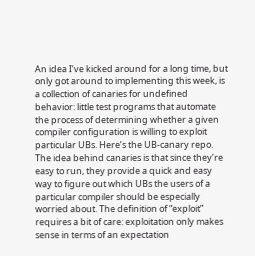An idea I’ve kicked around for a long time, but only got around to implementing this week, is a collection of canaries for undefined behavior: little test programs that automate the process of determining whether a given compiler configuration is willing to exploit particular UBs. Here’s the UB-canary repo. The idea behind canaries is that since they’re easy to run, they provide a quick and easy way to figure out which UBs the users of a particular compiler should be especially worried about. The definition of “exploit” requires a bit of care: exploitation only makes sense in terms of an expectation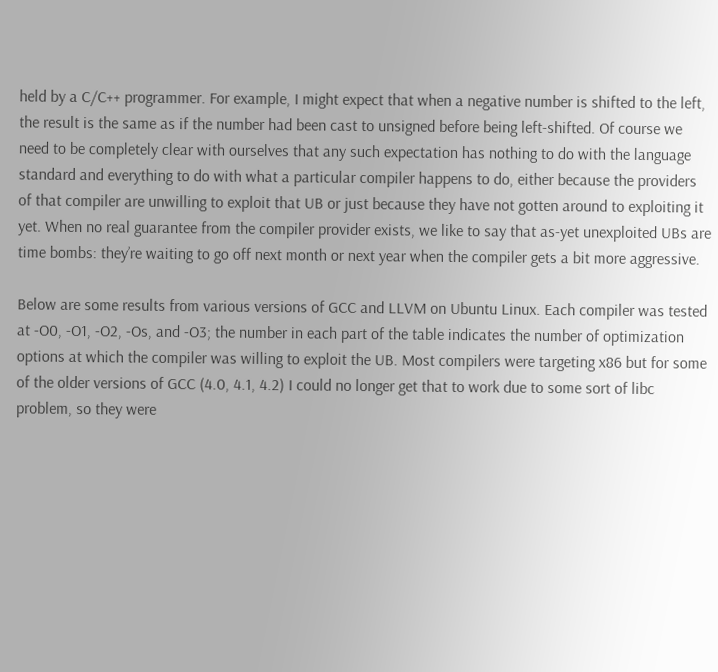held by a C/C++ programmer. For example, I might expect that when a negative number is shifted to the left, the result is the same as if the number had been cast to unsigned before being left-shifted. Of course we need to be completely clear with ourselves that any such expectation has nothing to do with the language standard and everything to do with what a particular compiler happens to do, either because the providers of that compiler are unwilling to exploit that UB or just because they have not gotten around to exploiting it yet. When no real guarantee from the compiler provider exists, we like to say that as-yet unexploited UBs are time bombs: they’re waiting to go off next month or next year when the compiler gets a bit more aggressive.

Below are some results from various versions of GCC and LLVM on Ubuntu Linux. Each compiler was tested at -O0, -O1, -O2, -Os, and -O3; the number in each part of the table indicates the number of optimization options at which the compiler was willing to exploit the UB. Most compilers were targeting x86 but for some of the older versions of GCC (4.0, 4.1, 4.2) I could no longer get that to work due to some sort of libc problem, so they were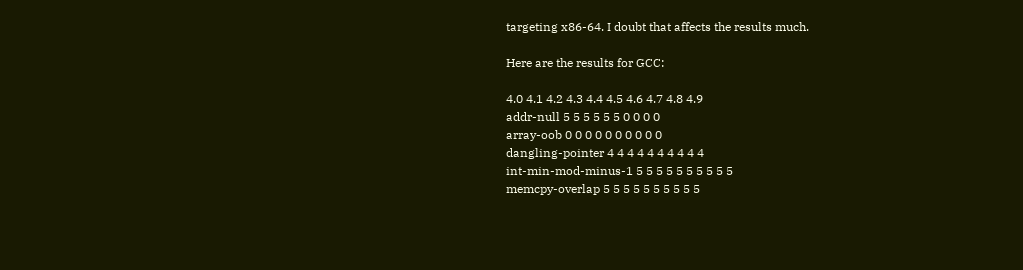targeting x86-64. I doubt that affects the results much.

Here are the results for GCC:

4.0 4.1 4.2 4.3 4.4 4.5 4.6 4.7 4.8 4.9
addr-null 5 5 5 5 5 5 0 0 0 0
array-oob 0 0 0 0 0 0 0 0 0 0
dangling-pointer 4 4 4 4 4 4 4 4 4 4
int-min-mod-minus-1 5 5 5 5 5 5 5 5 5 5
memcpy-overlap 5 5 5 5 5 5 5 5 5 5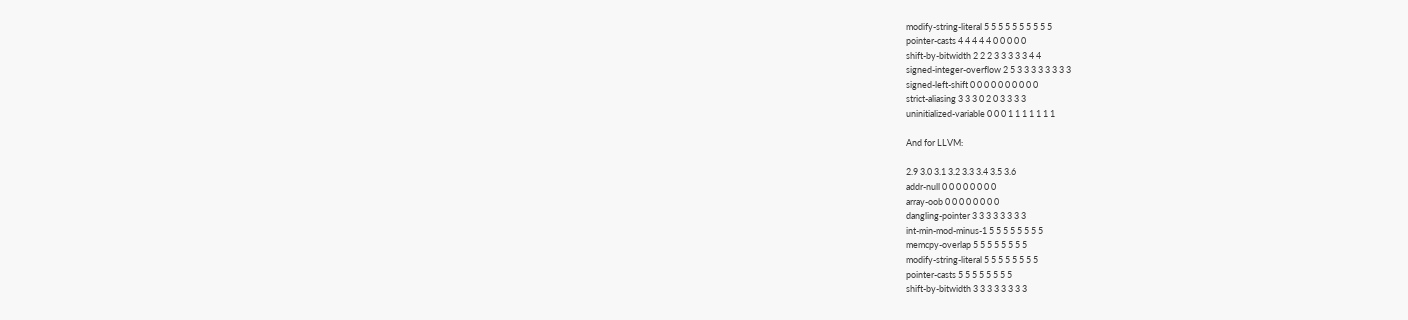modify-string-literal 5 5 5 5 5 5 5 5 5 5
pointer-casts 4 4 4 4 4 0 0 0 0 0
shift-by-bitwidth 2 2 2 3 3 3 3 3 4 4
signed-integer-overflow 2 5 3 3 3 3 3 3 3 3
signed-left-shift 0 0 0 0 0 0 0 0 0 0
strict-aliasing 3 3 3 0 2 0 3 3 3 3
uninitialized-variable 0 0 0 1 1 1 1 1 1 1

And for LLVM:

2.9 3.0 3.1 3.2 3.3 3.4 3.5 3.6
addr-null 0 0 0 0 0 0 0 0
array-oob 0 0 0 0 0 0 0 0
dangling-pointer 3 3 3 3 3 3 3 3
int-min-mod-minus-1 5 5 5 5 5 5 5 5
memcpy-overlap 5 5 5 5 5 5 5 5
modify-string-literal 5 5 5 5 5 5 5 5
pointer-casts 5 5 5 5 5 5 5 5
shift-by-bitwidth 3 3 3 3 3 3 3 3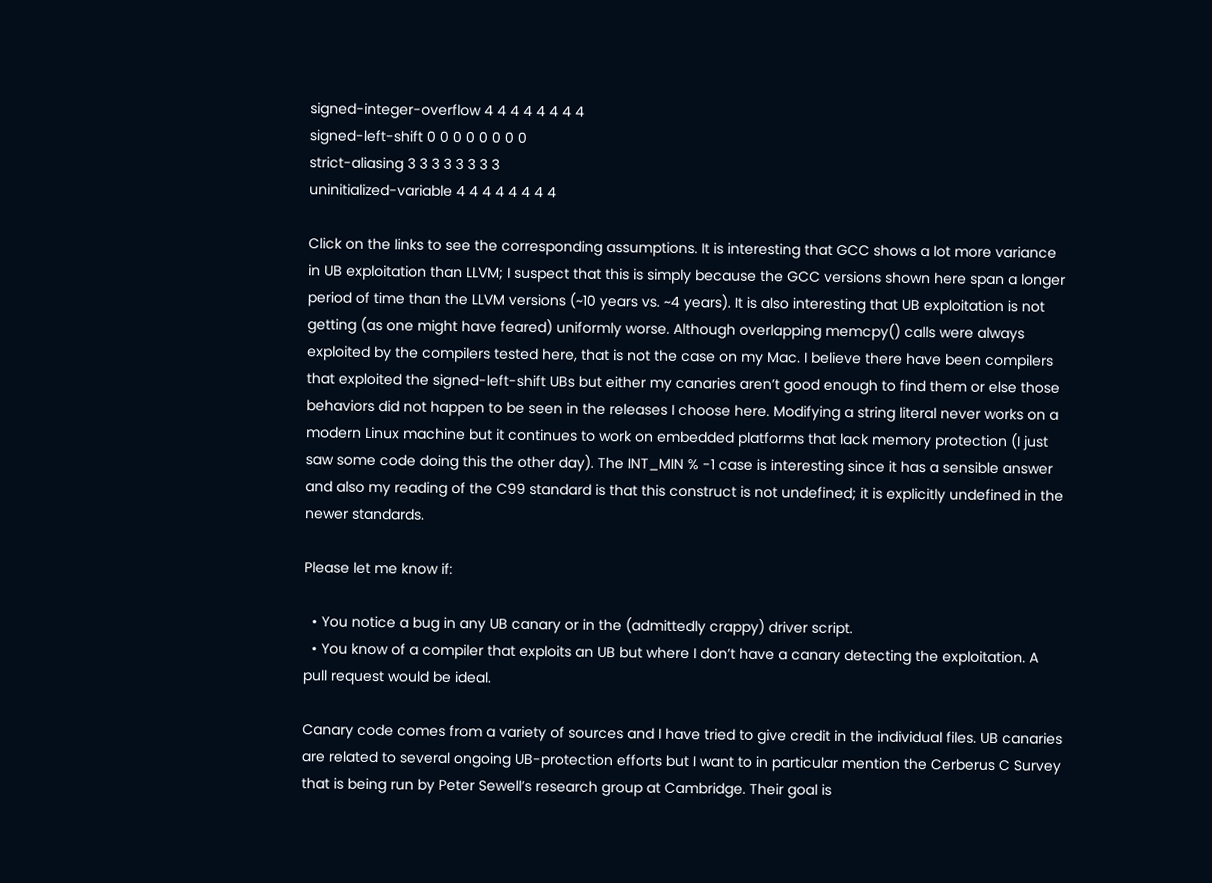signed-integer-overflow 4 4 4 4 4 4 4 4
signed-left-shift 0 0 0 0 0 0 0 0
strict-aliasing 3 3 3 3 3 3 3 3
uninitialized-variable 4 4 4 4 4 4 4 4

Click on the links to see the corresponding assumptions. It is interesting that GCC shows a lot more variance in UB exploitation than LLVM; I suspect that this is simply because the GCC versions shown here span a longer period of time than the LLVM versions (~10 years vs. ~4 years). It is also interesting that UB exploitation is not getting (as one might have feared) uniformly worse. Although overlapping memcpy() calls were always exploited by the compilers tested here, that is not the case on my Mac. I believe there have been compilers that exploited the signed-left-shift UBs but either my canaries aren’t good enough to find them or else those behaviors did not happen to be seen in the releases I choose here. Modifying a string literal never works on a modern Linux machine but it continues to work on embedded platforms that lack memory protection (I just saw some code doing this the other day). The INT_MIN % -1 case is interesting since it has a sensible answer and also my reading of the C99 standard is that this construct is not undefined; it is explicitly undefined in the newer standards.

Please let me know if:

  • You notice a bug in any UB canary or in the (admittedly crappy) driver script.
  • You know of a compiler that exploits an UB but where I don’t have a canary detecting the exploitation. A pull request would be ideal.

Canary code comes from a variety of sources and I have tried to give credit in the individual files. UB canaries are related to several ongoing UB-protection efforts but I want to in particular mention the Cerberus C Survey that is being run by Peter Sewell’s research group at Cambridge. Their goal is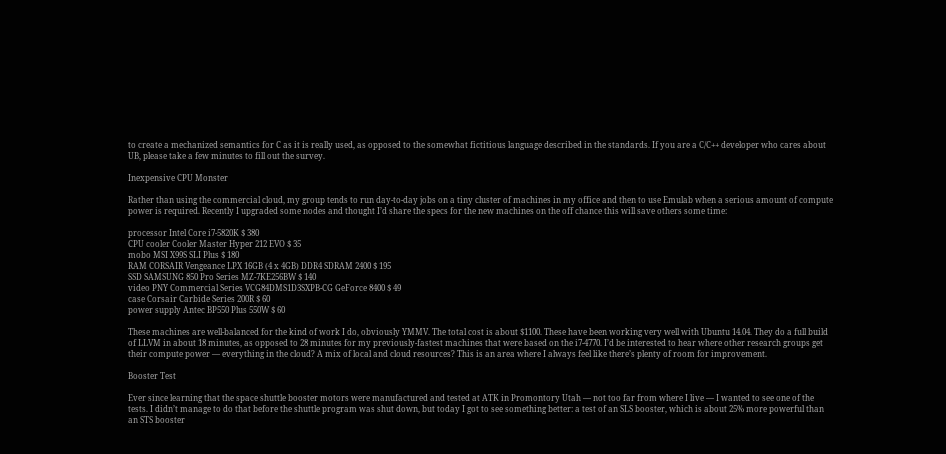to create a mechanized semantics for C as it is really used, as opposed to the somewhat fictitious language described in the standards. If you are a C/C++ developer who cares about UB, please take a few minutes to fill out the survey.

Inexpensive CPU Monster

Rather than using the commercial cloud, my group tends to run day-to-day jobs on a tiny cluster of machines in my office and then to use Emulab when a serious amount of compute power is required. Recently I upgraded some nodes and thought I’d share the specs for the new machines on the off chance this will save others some time:

processor Intel Core i7-5820K $ 380
CPU cooler Cooler Master Hyper 212 EVO $ 35
mobo MSI X99S SLI Plus $ 180
RAM CORSAIR Vengeance LPX 16GB (4 x 4GB) DDR4 SDRAM 2400 $ 195
SSD SAMSUNG 850 Pro Series MZ-7KE256BW $ 140
video PNY Commercial Series VCG84DMS1D3SXPB-CG GeForce 8400 $ 49
case Corsair Carbide Series 200R $ 60
power supply Antec BP550 Plus 550W $ 60

These machines are well-balanced for the kind of work I do, obviously YMMV. The total cost is about $1100. These have been working very well with Ubuntu 14.04. They do a full build of LLVM in about 18 minutes, as opposed to 28 minutes for my previously-fastest machines that were based on the i7-4770. I’d be interested to hear where other research groups get their compute power — everything in the cloud? A mix of local and cloud resources? This is an area where I always feel like there’s plenty of room for improvement.

Booster Test

Ever since learning that the space shuttle booster motors were manufactured and tested at ATK in Promontory Utah — not too far from where I live — I wanted to see one of the tests. I didn’t manage to do that before the shuttle program was shut down, but today I got to see something better: a test of an SLS booster, which is about 25% more powerful than an STS booster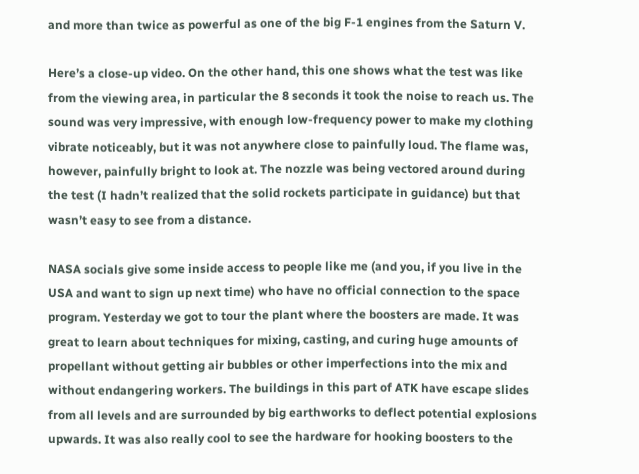and more than twice as powerful as one of the big F-1 engines from the Saturn V.

Here’s a close-up video. On the other hand, this one shows what the test was like from the viewing area, in particular the 8 seconds it took the noise to reach us. The sound was very impressive, with enough low-frequency power to make my clothing vibrate noticeably, but it was not anywhere close to painfully loud. The flame was, however, painfully bright to look at. The nozzle was being vectored around during the test (I hadn’t realized that the solid rockets participate in guidance) but that wasn’t easy to see from a distance.

NASA socials give some inside access to people like me (and you, if you live in the USA and want to sign up next time) who have no official connection to the space program. Yesterday we got to tour the plant where the boosters are made. It was great to learn about techniques for mixing, casting, and curing huge amounts of propellant without getting air bubbles or other imperfections into the mix and without endangering workers. The buildings in this part of ATK have escape slides from all levels and are surrounded by big earthworks to deflect potential explosions upwards. It was also really cool to see the hardware for hooking boosters to the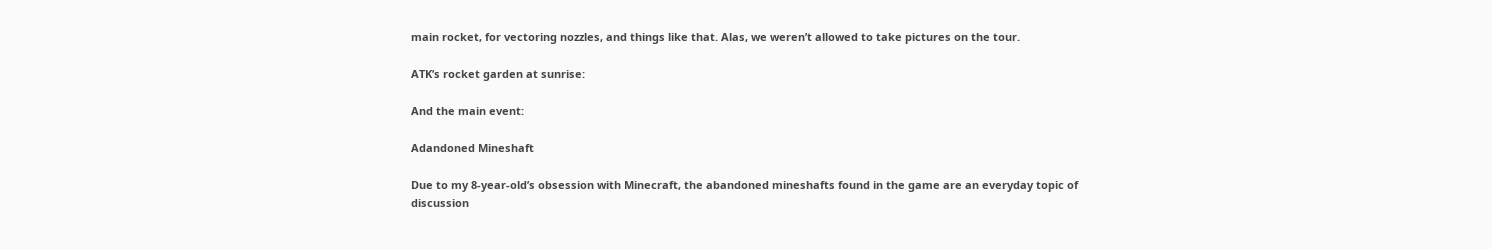main rocket, for vectoring nozzles, and things like that. Alas, we weren’t allowed to take pictures on the tour.

ATK’s rocket garden at sunrise:

And the main event:

Adandoned Mineshaft

Due to my 8-year-old’s obsession with Minecraft, the abandoned mineshafts found in the game are an everyday topic of discussion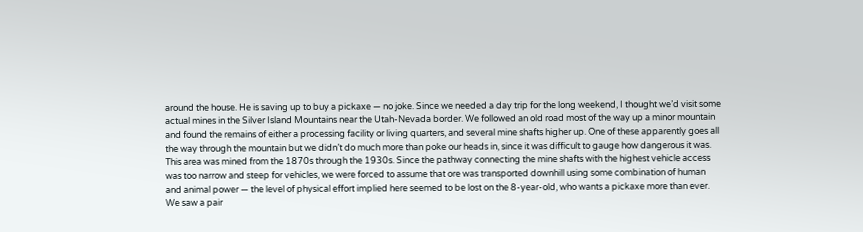around the house. He is saving up to buy a pickaxe — no joke. Since we needed a day trip for the long weekend, I thought we’d visit some actual mines in the Silver Island Mountains near the Utah-Nevada border. We followed an old road most of the way up a minor mountain and found the remains of either a processing facility or living quarters, and several mine shafts higher up. One of these apparently goes all the way through the mountain but we didn’t do much more than poke our heads in, since it was difficult to gauge how dangerous it was. This area was mined from the 1870s through the 1930s. Since the pathway connecting the mine shafts with the highest vehicle access was too narrow and steep for vehicles, we were forced to assume that ore was transported downhill using some combination of human and animal power — the level of physical effort implied here seemed to be lost on the 8-year-old, who wants a pickaxe more than ever. We saw a pair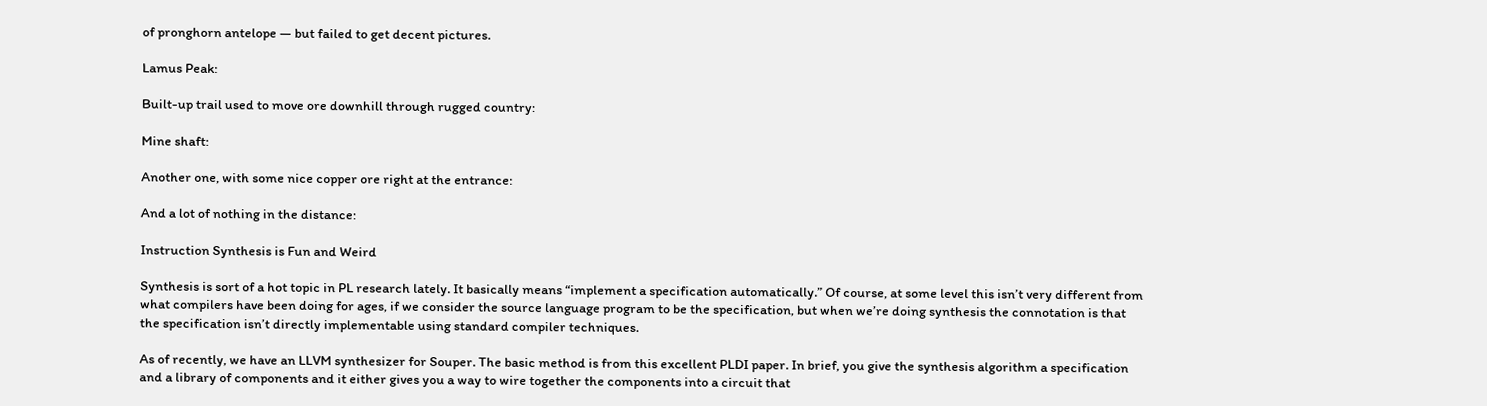of pronghorn antelope — but failed to get decent pictures.

Lamus Peak:

Built-up trail used to move ore downhill through rugged country:

Mine shaft:

Another one, with some nice copper ore right at the entrance:

And a lot of nothing in the distance:

Instruction Synthesis is Fun and Weird

Synthesis is sort of a hot topic in PL research lately. It basically means “implement a specification automatically.” Of course, at some level this isn’t very different from what compilers have been doing for ages, if we consider the source language program to be the specification, but when we’re doing synthesis the connotation is that the specification isn’t directly implementable using standard compiler techniques.

As of recently, we have an LLVM synthesizer for Souper. The basic method is from this excellent PLDI paper. In brief, you give the synthesis algorithm a specification and a library of components and it either gives you a way to wire together the components into a circuit that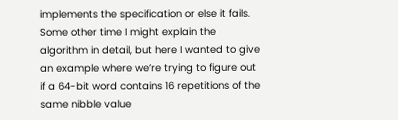implements the specification or else it fails. Some other time I might explain the algorithm in detail, but here I wanted to give an example where we’re trying to figure out if a 64-bit word contains 16 repetitions of the same nibble value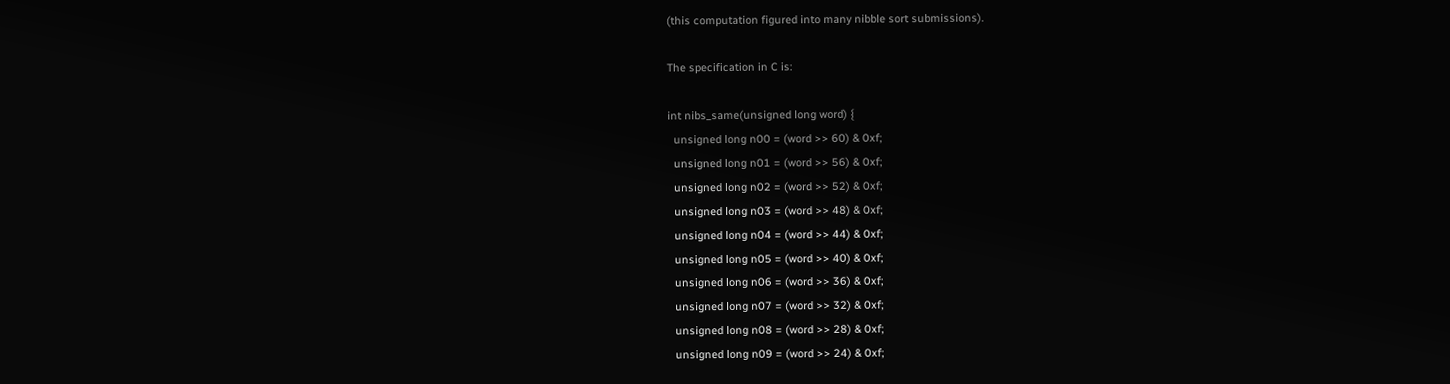(this computation figured into many nibble sort submissions).

The specification in C is:

int nibs_same(unsigned long word) {
  unsigned long n00 = (word >> 60) & 0xf;
  unsigned long n01 = (word >> 56) & 0xf;
  unsigned long n02 = (word >> 52) & 0xf;
  unsigned long n03 = (word >> 48) & 0xf;
  unsigned long n04 = (word >> 44) & 0xf;
  unsigned long n05 = (word >> 40) & 0xf;
  unsigned long n06 = (word >> 36) & 0xf;
  unsigned long n07 = (word >> 32) & 0xf;
  unsigned long n08 = (word >> 28) & 0xf;
  unsigned long n09 = (word >> 24) & 0xf;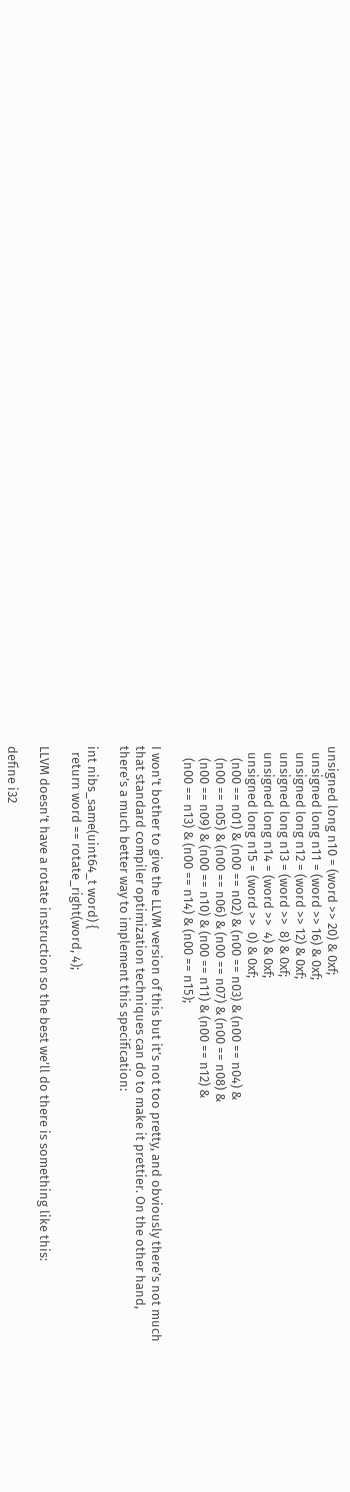unsigned long n10 = (word >> 20) & 0xf;
  unsigned long n11 = (word >> 16) & 0xf;
  unsigned long n12 = (word >> 12) & 0xf;
  unsigned long n13 = (word >>  8) & 0xf;
  unsigned long n14 = (word >>  4) & 0xf;
  unsigned long n15 = (word >>  0) & 0xf;
    (n00 == n01) & (n00 == n02) & (n00 == n03) & (n00 == n04) &
    (n00 == n05) & (n00 == n06) & (n00 == n07) & (n00 == n08) &
    (n00 == n09) & (n00 == n10) & (n00 == n11) & (n00 == n12) &
    (n00 == n13) & (n00 == n14) & (n00 == n15);

I won’t bother to give the LLVM version of this but it’s not too pretty, and obviously there’s not much that standard compiler optimization techniques can do to make it prettier. On the other hand, there’s a much better way to implement this specification:

int nibs_same(uint64_t word) {
  return word == rotate_right(word, 4);

LLVM doesn’t have a rotate instruction so the best we’ll do there is something like this:

define i32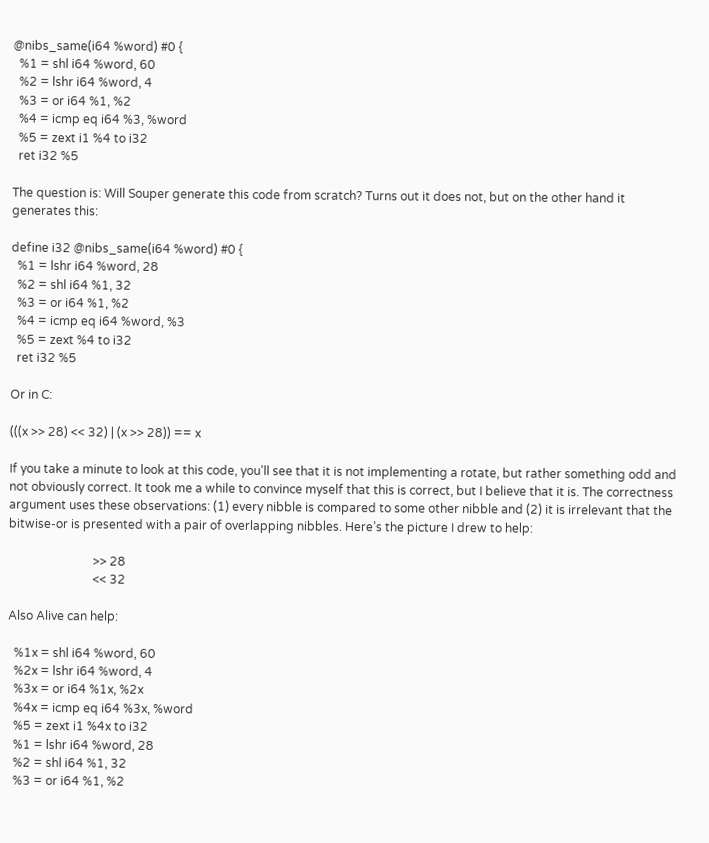@nibs_same(i64 %word) #0 {
  %1 = shl i64 %word, 60
  %2 = lshr i64 %word, 4
  %3 = or i64 %1, %2
  %4 = icmp eq i64 %3, %word
  %5 = zext i1 %4 to i32
  ret i32 %5

The question is: Will Souper generate this code from scratch? Turns out it does not, but on the other hand it generates this:

define i32 @nibs_same(i64 %word) #0 {
  %1 = lshr i64 %word, 28
  %2 = shl i64 %1, 32
  %3 = or i64 %1, %2
  %4 = icmp eq i64 %word, %3
  %5 = zext %4 to i32
  ret i32 %5

Or in C:

(((x >> 28) << 32) | (x >> 28)) == x

If you take a minute to look at this code, you’ll see that it is not implementing a rotate, but rather something odd and not obviously correct. It took me a while to convince myself that this is correct, but I believe that it is. The correctness argument uses these observations: (1) every nibble is compared to some other nibble and (2) it is irrelevant that the bitwise-or is presented with a pair of overlapping nibbles. Here’s the picture I drew to help:

                            >> 28
                            << 32

Also Alive can help:

  %1x = shl i64 %word, 60
  %2x = lshr i64 %word, 4
  %3x = or i64 %1x, %2x
  %4x = icmp eq i64 %3x, %word
  %5 = zext i1 %4x to i32
  %1 = lshr i64 %word, 28
  %2 = shl i64 %1, 32
  %3 = or i64 %1, %2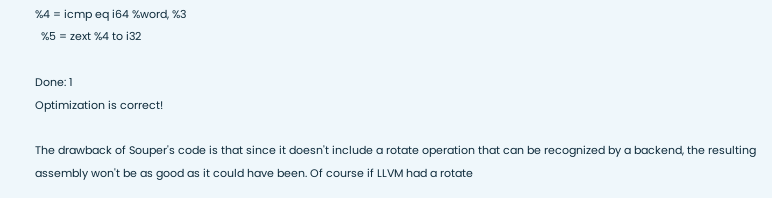%4 = icmp eq i64 %word, %3
  %5 = zext %4 to i32

Done: 1
Optimization is correct!

The drawback of Souper's code is that since it doesn't include a rotate operation that can be recognized by a backend, the resulting assembly won't be as good as it could have been. Of course if LLVM had a rotate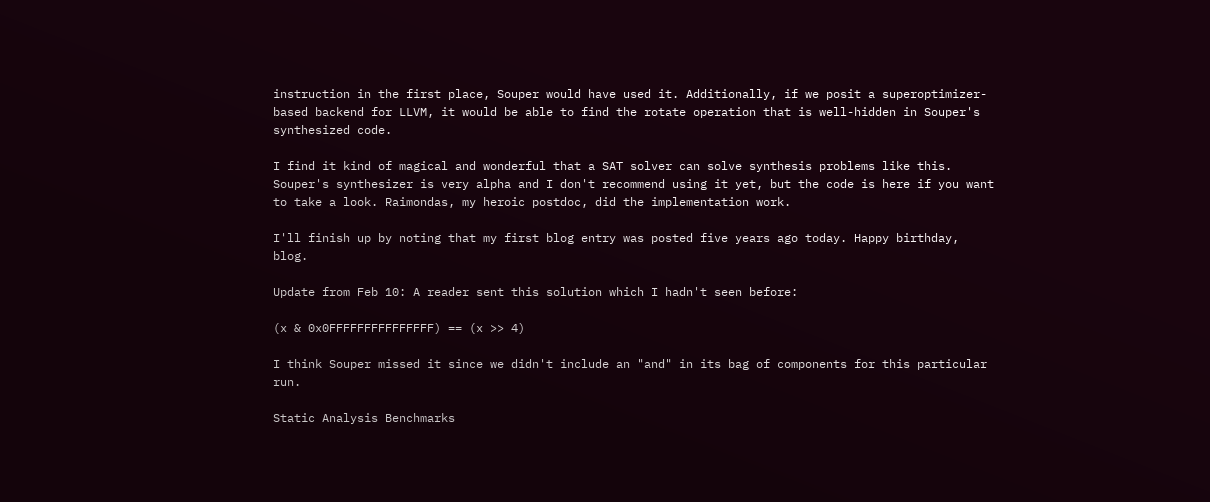instruction in the first place, Souper would have used it. Additionally, if we posit a superoptimizer-based backend for LLVM, it would be able to find the rotate operation that is well-hidden in Souper's synthesized code.

I find it kind of magical and wonderful that a SAT solver can solve synthesis problems like this. Souper's synthesizer is very alpha and I don't recommend using it yet, but the code is here if you want to take a look. Raimondas, my heroic postdoc, did the implementation work.

I'll finish up by noting that my first blog entry was posted five years ago today. Happy birthday, blog.

Update from Feb 10: A reader sent this solution which I hadn't seen before:

(x & 0x0FFFFFFFFFFFFFFF) == (x >> 4)

I think Souper missed it since we didn't include an "and" in its bag of components for this particular run.

Static Analysis Benchmarks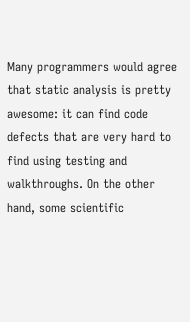Many programmers would agree that static analysis is pretty awesome: it can find code defects that are very hard to find using testing and walkthroughs. On the other hand, some scientific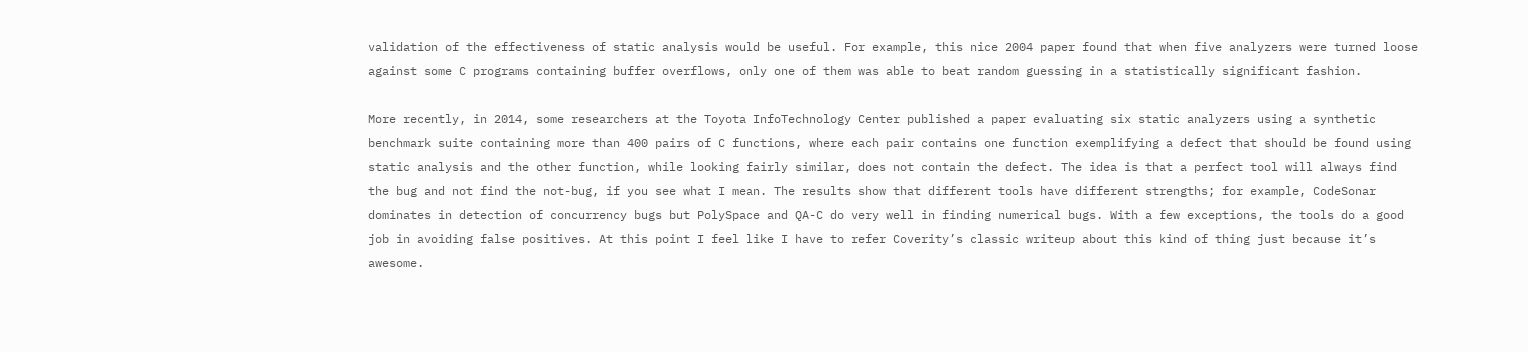validation of the effectiveness of static analysis would be useful. For example, this nice 2004 paper found that when five analyzers were turned loose against some C programs containing buffer overflows, only one of them was able to beat random guessing in a statistically significant fashion.

More recently, in 2014, some researchers at the Toyota InfoTechnology Center published a paper evaluating six static analyzers using a synthetic benchmark suite containing more than 400 pairs of C functions, where each pair contains one function exemplifying a defect that should be found using static analysis and the other function, while looking fairly similar, does not contain the defect. The idea is that a perfect tool will always find the bug and not find the not-bug, if you see what I mean. The results show that different tools have different strengths; for example, CodeSonar dominates in detection of concurrency bugs but PolySpace and QA-C do very well in finding numerical bugs. With a few exceptions, the tools do a good job in avoiding false positives. At this point I feel like I have to refer Coverity’s classic writeup about this kind of thing just because it’s awesome.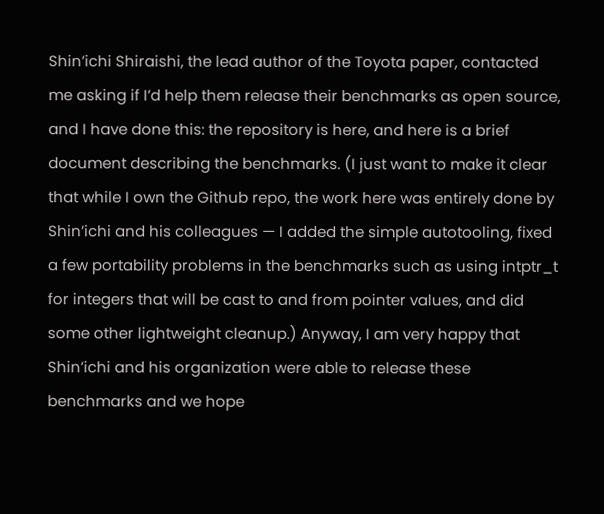Shin’ichi Shiraishi, the lead author of the Toyota paper, contacted me asking if I’d help them release their benchmarks as open source, and I have done this: the repository is here, and here is a brief document describing the benchmarks. (I just want to make it clear that while I own the Github repo, the work here was entirely done by Shin’ichi and his colleagues — I added the simple autotooling, fixed a few portability problems in the benchmarks such as using intptr_t for integers that will be cast to and from pointer values, and did some other lightweight cleanup.) Anyway, I am very happy that Shin’ichi and his organization were able to release these benchmarks and we hope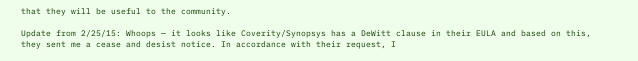that they will be useful to the community.

Update from 2/25/15: Whoops — it looks like Coverity/Synopsys has a DeWitt clause in their EULA and based on this, they sent me a cease and desist notice. In accordance with their request, I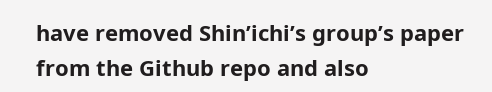have removed Shin’ichi’s group’s paper from the Github repo and also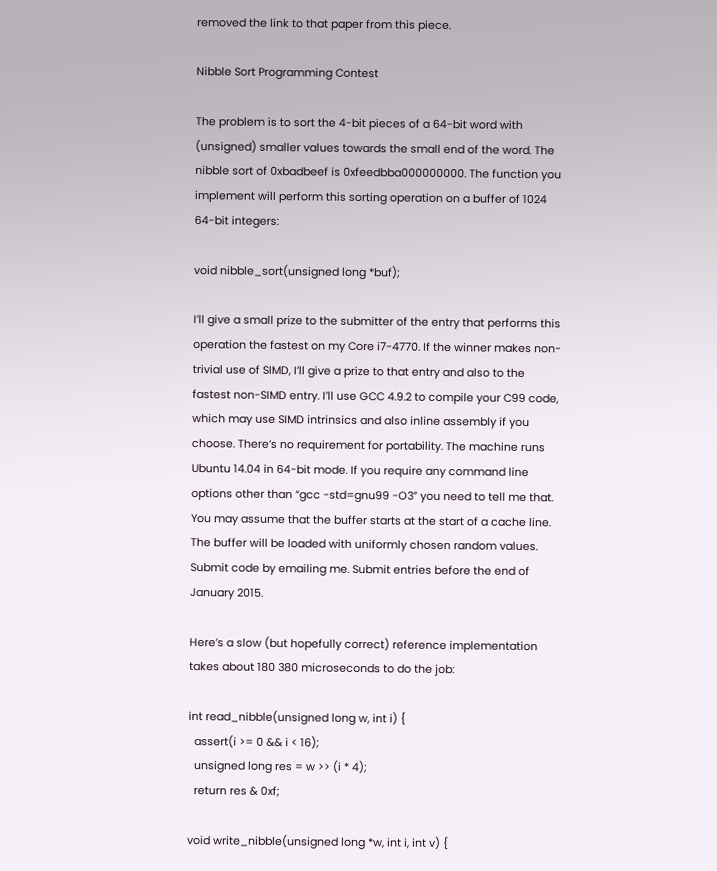removed the link to that paper from this piece.

Nibble Sort Programming Contest

The problem is to sort the 4-bit pieces of a 64-bit word with (unsigned) smaller values towards the small end of the word. The nibble sort of 0xbadbeef is 0xfeedbba000000000. The function you implement will perform this sorting operation on a buffer of 1024 64-bit integers:

void nibble_sort(unsigned long *buf);

I’ll give a small prize to the submitter of the entry that performs this operation the fastest on my Core i7-4770. If the winner makes non-trivial use of SIMD, I’ll give a prize to that entry and also to the fastest non-SIMD entry. I’ll use GCC 4.9.2 to compile your C99 code, which may use SIMD intrinsics and also inline assembly if you choose. There’s no requirement for portability. The machine runs Ubuntu 14.04 in 64-bit mode. If you require any command line options other than “gcc -std=gnu99 -O3” you need to tell me that. You may assume that the buffer starts at the start of a cache line. The buffer will be loaded with uniformly chosen random values. Submit code by emailing me. Submit entries before the end of January 2015.

Here’s a slow (but hopefully correct) reference implementation takes about 180 380 microseconds to do the job:

int read_nibble(unsigned long w, int i) {
  assert(i >= 0 && i < 16);
  unsigned long res = w >> (i * 4);
  return res & 0xf;

void write_nibble(unsigned long *w, int i, int v) {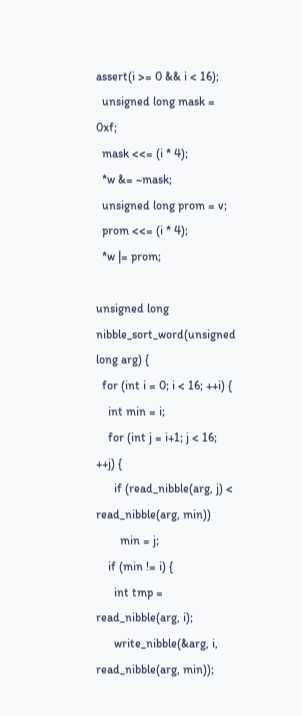assert(i >= 0 && i < 16);
  unsigned long mask = 0xf;
  mask <<= (i * 4);
  *w &= ~mask;
  unsigned long prom = v;
  prom <<= (i * 4);
  *w |= prom;

unsigned long nibble_sort_word(unsigned long arg) {
  for (int i = 0; i < 16; ++i) {
    int min = i;
    for (int j = i+1; j < 16; ++j) {
      if (read_nibble(arg, j) < read_nibble(arg, min))
        min = j;
    if (min != i) {
      int tmp = read_nibble(arg, i);
      write_nibble(&arg, i, read_nibble(arg, min));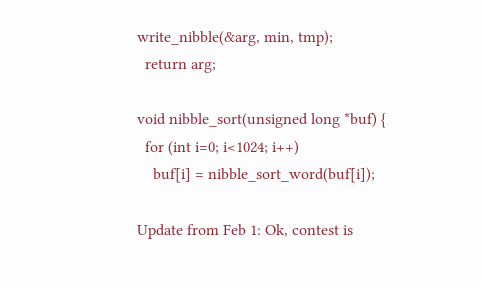write_nibble(&arg, min, tmp);
  return arg;

void nibble_sort(unsigned long *buf) {
  for (int i=0; i<1024; i++)
    buf[i] = nibble_sort_word(buf[i]);

Update from Feb 1: Ok, contest is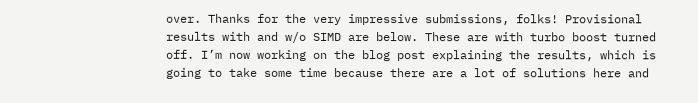over. Thanks for the very impressive submissions, folks! Provisional results with and w/o SIMD are below. These are with turbo boost turned off. I’m now working on the blog post explaining the results, which is going to take some time because there are a lot of solutions here and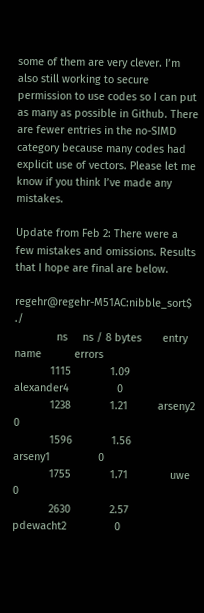some of them are very clever. I’m also still working to secure permission to use codes so I can put as many as possible in Github. There are fewer entries in the no-SIMD category because many codes had explicit use of vectors. Please let me know if you think I’ve made any mistakes.

Update from Feb 2: There were a few mistakes and omissions. Results that I hope are final are below.

regehr@regehr-M51AC:nibble_sort$ ./
              ns     ns / 8 bytes       entry name           errors
            1115             1.09       alexander4                0
            1238             1.21          arseny2                0
            1596             1.56          arseny1                0
            1755             1.71              uwe                0
            2630             2.57        pdewacht2                0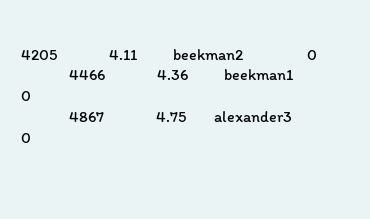4205             4.11         beekman2                0
            4466             4.36         beekman1                0
            4867             4.75       alexander3                0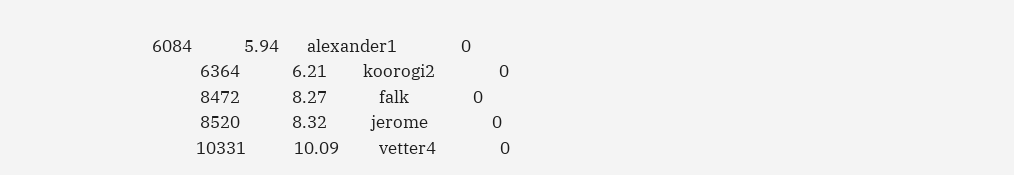6084             5.94       alexander1                0
            6364             6.21         koorogi2                0
            8472             8.27             falk                0
            8520             8.32           jerome                0
           10331            10.09          vetter4                0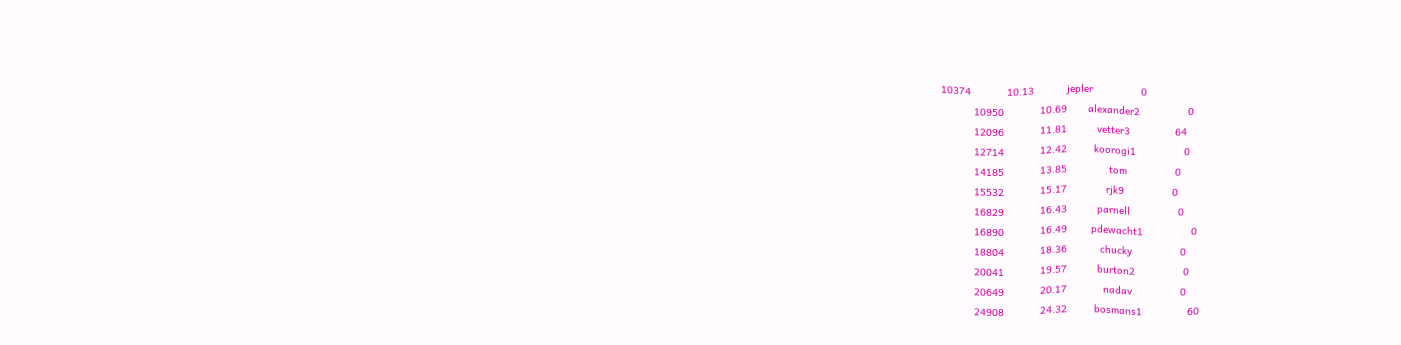10374            10.13           jepler                0
           10950            10.69       alexander2                0
           12096            11.81          vetter3               64
           12714            12.42         koorogi1                0
           14185            13.85              tom                0
           15532            15.17             rjk9                0
           16829            16.43          parnell                0
           16890            16.49        pdewacht1                0
           18804            18.36           chucky                0
           20041            19.57          burton2                0
           20649            20.17            nadav                0
           24908            24.32         bosmans1               60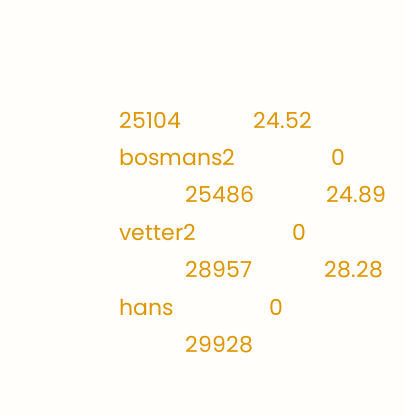25104            24.52         bosmans2                0
           25486            24.89          vetter2                0
           28957            28.28             hans                0
           29928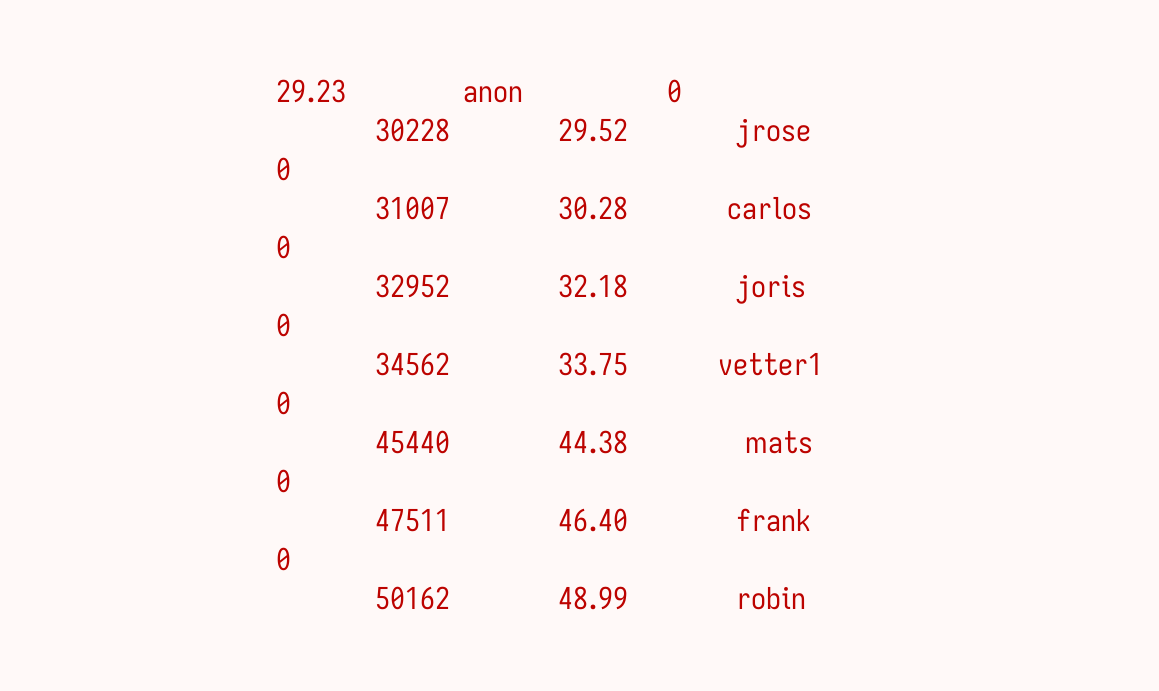29.23             anon                0
           30228            29.52            jrose                0
           31007            30.28           carlos                0
           32952            32.18            joris                0
           34562            33.75          vetter1                0
           45440            44.38             mats                0
           47511            46.40            frank                0
           50162            48.99            robin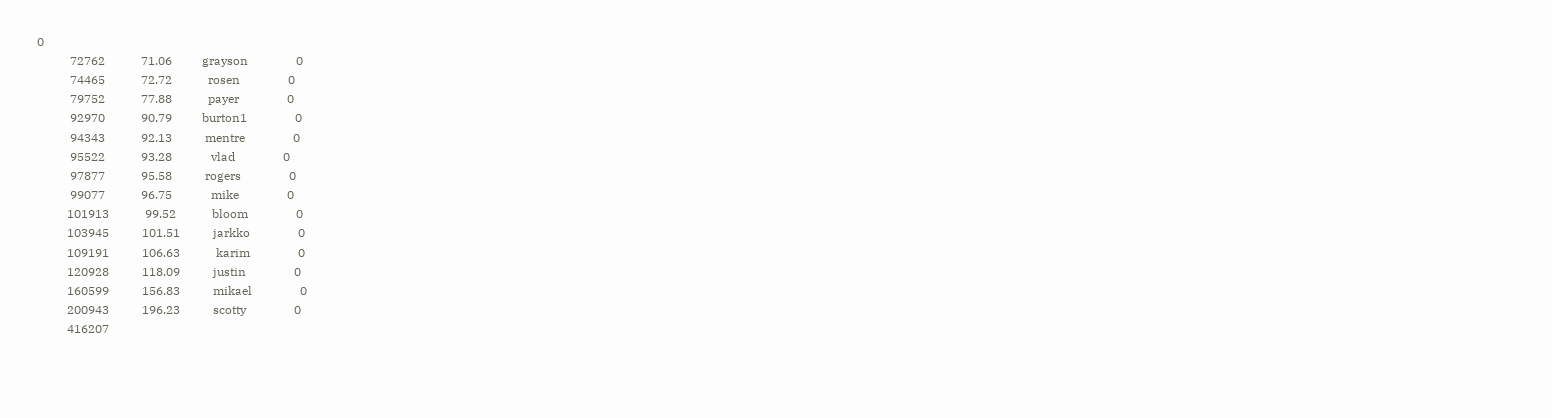0
           72762            71.06          grayson                0
           74465            72.72            rosen                0
           79752            77.88            payer                0
           92970            90.79          burton1                0
           94343            92.13           mentre                0
           95522            93.28             vlad                0
           97877            95.58           rogers                0
           99077            96.75             mike                0
          101913            99.52            bloom                0
          103945           101.51           jarkko                0
          109191           106.63            karim                0
          120928           118.09           justin                0
          160599           156.83           mikael                0
          200943           196.23           scotty                0
          416207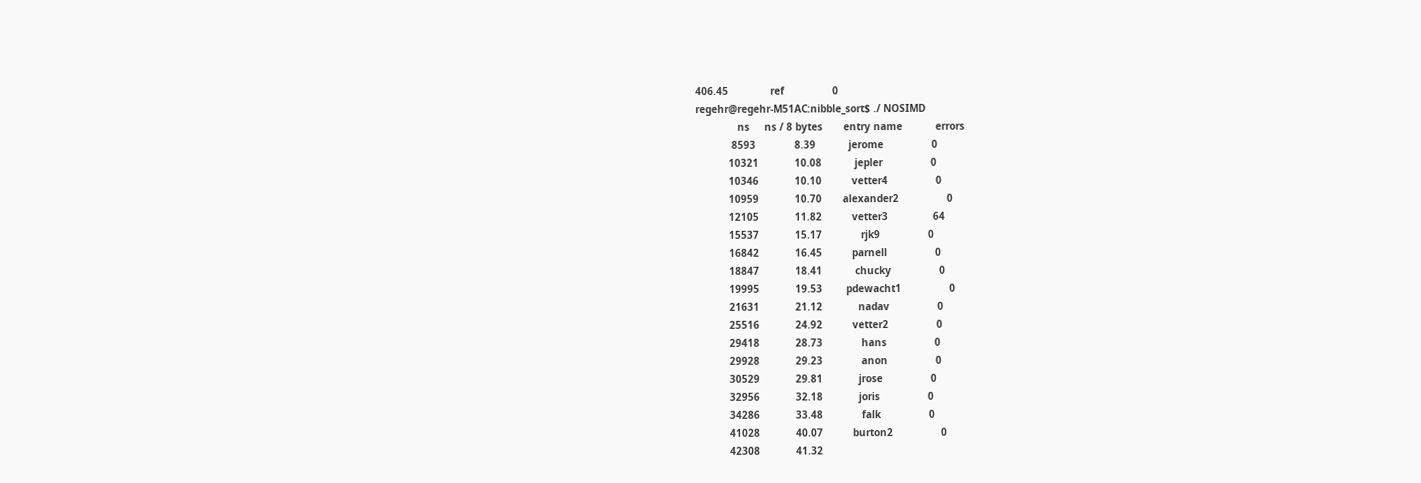406.45              ref                0
regehr@regehr-M51AC:nibble_sort$ ./ NOSIMD
              ns     ns / 8 bytes       entry name           errors
            8593             8.39           jerome                0
           10321            10.08           jepler                0
           10346            10.10          vetter4                0
           10959            10.70       alexander2                0
           12105            11.82          vetter3               64
           15537            15.17             rjk9                0
           16842            16.45          parnell                0
           18847            18.41           chucky                0
           19995            19.53        pdewacht1                0
           21631            21.12            nadav                0
           25516            24.92          vetter2                0
           29418            28.73             hans                0
           29928            29.23             anon                0
           30529            29.81            jrose                0
           32956            32.18            joris                0
           34286            33.48             falk                0
           41028            40.07          burton2                0
           42308            41.32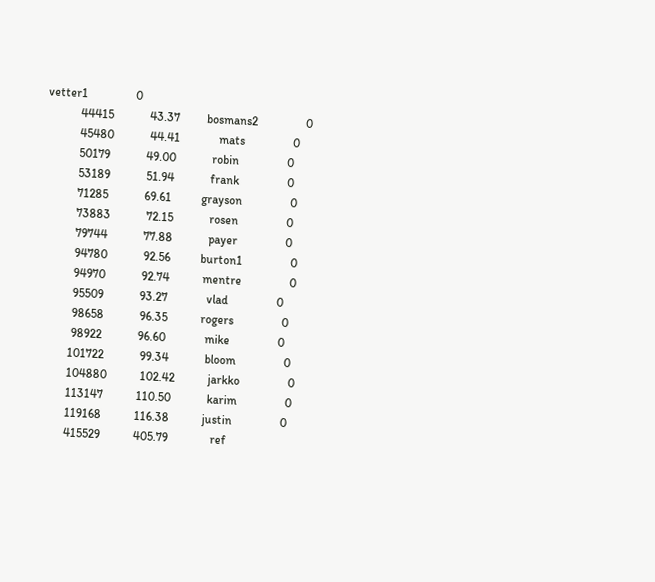vetter1                0
           44415            43.37         bosmans2                0
           45480            44.41             mats                0
           50179            49.00            robin                0
           53189            51.94            frank                0
           71285            69.61          grayson                0
           73883            72.15            rosen                0
           79744            77.88            payer                0
           94780            92.56          burton1                0
           94970            92.74           mentre                0
           95509            93.27             vlad                0
           98658            96.35           rogers                0
           98922            96.60             mike                0
          101722            99.34            bloom                0
          104880           102.42           jarkko                0
          113147           110.50            karim                0
          119168           116.38           justin                0
          415529           405.79              ref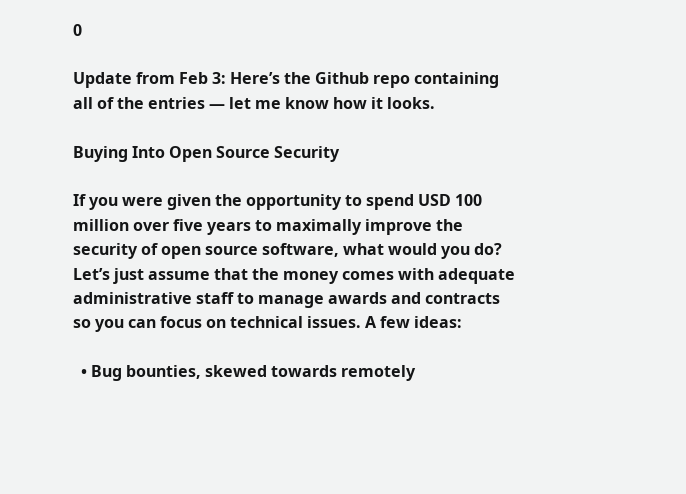0

Update from Feb 3: Here’s the Github repo containing all of the entries — let me know how it looks.

Buying Into Open Source Security

If you were given the opportunity to spend USD 100 million over five years to maximally improve the security of open source software, what would you do? Let’s just assume that the money comes with adequate administrative staff to manage awards and contracts so you can focus on technical issues. A few ideas:

  • Bug bounties, skewed towards remotely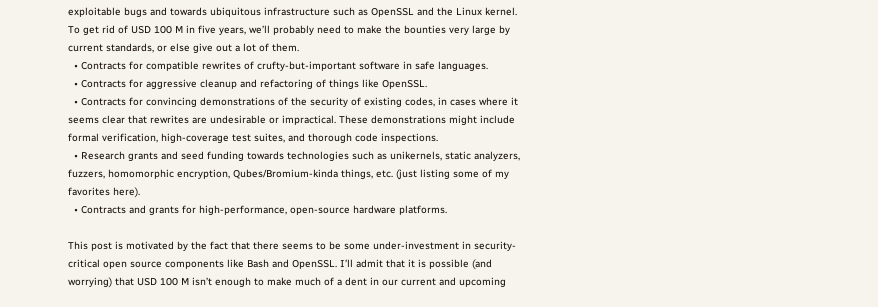exploitable bugs and towards ubiquitous infrastructure such as OpenSSL and the Linux kernel. To get rid of USD 100 M in five years, we’ll probably need to make the bounties very large by current standards, or else give out a lot of them.
  • Contracts for compatible rewrites of crufty-but-important software in safe languages.
  • Contracts for aggressive cleanup and refactoring of things like OpenSSL.
  • Contracts for convincing demonstrations of the security of existing codes, in cases where it seems clear that rewrites are undesirable or impractical. These demonstrations might include formal verification, high-coverage test suites, and thorough code inspections.
  • Research grants and seed funding towards technologies such as unikernels, static analyzers, fuzzers, homomorphic encryption, Qubes/Bromium-kinda things, etc. (just listing some of my favorites here).
  • Contracts and grants for high-performance, open-source hardware platforms.

This post is motivated by the fact that there seems to be some under-investment in security-critical open source components like Bash and OpenSSL. I’ll admit that it is possible (and worrying) that USD 100 M isn’t enough to make much of a dent in our current and upcoming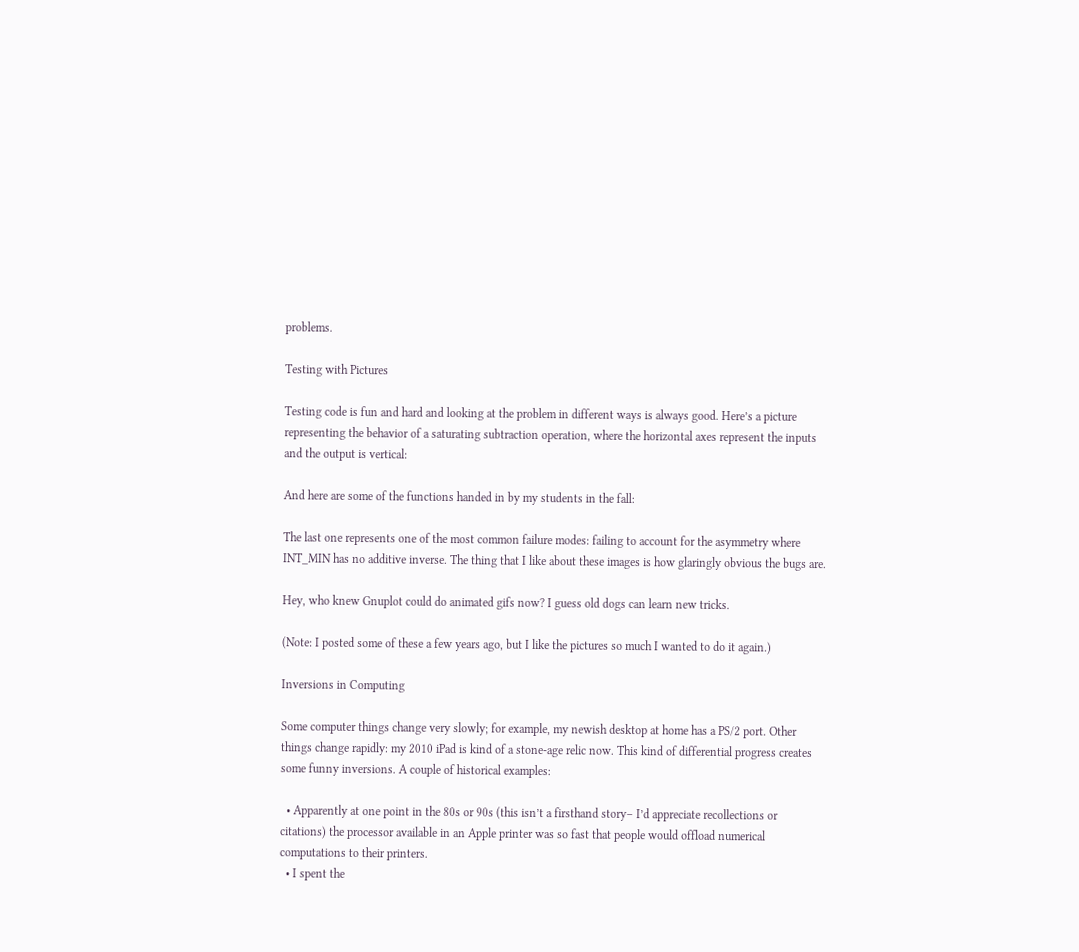problems.

Testing with Pictures

Testing code is fun and hard and looking at the problem in different ways is always good. Here’s a picture representing the behavior of a saturating subtraction operation, where the horizontal axes represent the inputs and the output is vertical:

And here are some of the functions handed in by my students in the fall:

The last one represents one of the most common failure modes: failing to account for the asymmetry where INT_MIN has no additive inverse. The thing that I like about these images is how glaringly obvious the bugs are.

Hey, who knew Gnuplot could do animated gifs now? I guess old dogs can learn new tricks.

(Note: I posted some of these a few years ago, but I like the pictures so much I wanted to do it again.)

Inversions in Computing

Some computer things change very slowly; for example, my newish desktop at home has a PS/2 port. Other things change rapidly: my 2010 iPad is kind of a stone-age relic now. This kind of differential progress creates some funny inversions. A couple of historical examples:

  • Apparently at one point in the 80s or 90s (this isn’t a firsthand story– I’d appreciate recollections or citations) the processor available in an Apple printer was so fast that people would offload numerical computations to their printers.
  • I spent the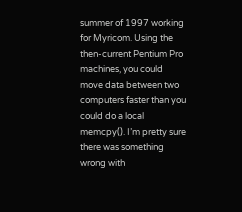summer of 1997 working for Myricom. Using the then-current Pentium Pro machines, you could move data between two computers faster than you could do a local memcpy(). I’m pretty sure there was something wrong with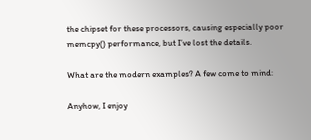the chipset for these processors, causing especially poor memcpy() performance, but I’ve lost the details.

What are the modern examples? A few come to mind:

Anyhow, I enjoy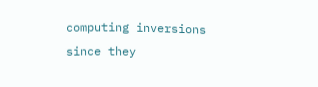computing inversions since they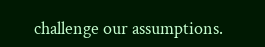challenge our assumptions.